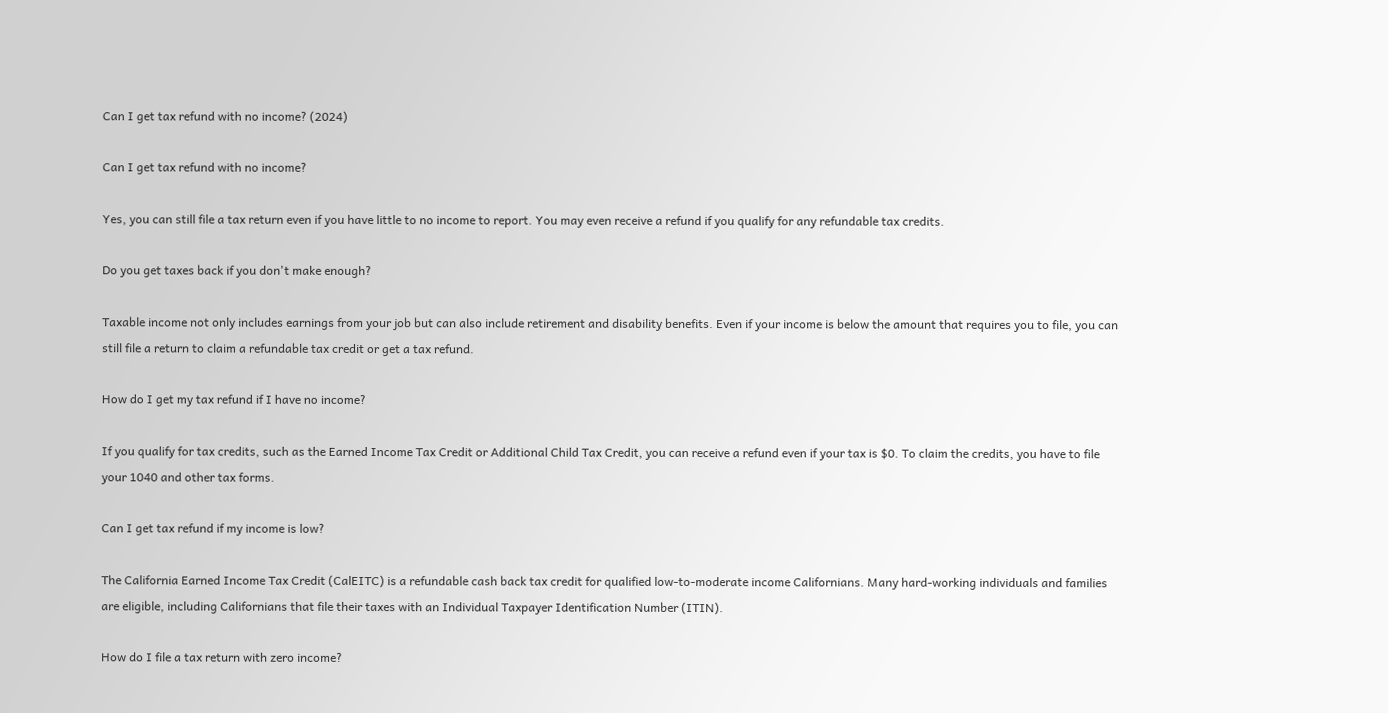Can I get tax refund with no income? (2024)

Can I get tax refund with no income?

Yes, you can still file a tax return even if you have little to no income to report. You may even receive a refund if you qualify for any refundable tax credits.

Do you get taxes back if you don't make enough?

Taxable income not only includes earnings from your job but can also include retirement and disability benefits. Even if your income is below the amount that requires you to file, you can still file a return to claim a refundable tax credit or get a tax refund.

How do I get my tax refund if I have no income?

If you qualify for tax credits, such as the Earned Income Tax Credit or Additional Child Tax Credit, you can receive a refund even if your tax is $0. To claim the credits, you have to file your 1040 and other tax forms.

Can I get tax refund if my income is low?

The California Earned Income Tax Credit (CalEITC) is a refundable cash back tax credit for qualified low-to-moderate income Californians. Many hard-working individuals and families are eligible, including Californians that file their taxes with an Individual Taxpayer Identification Number (ITIN).

How do I file a tax return with zero income?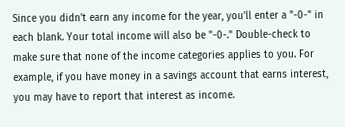Since you didn't earn any income for the year, you'll enter a "-0-" in each blank. Your total income will also be "-0-." Double-check to make sure that none of the income categories applies to you. For example, if you have money in a savings account that earns interest, you may have to report that interest as income.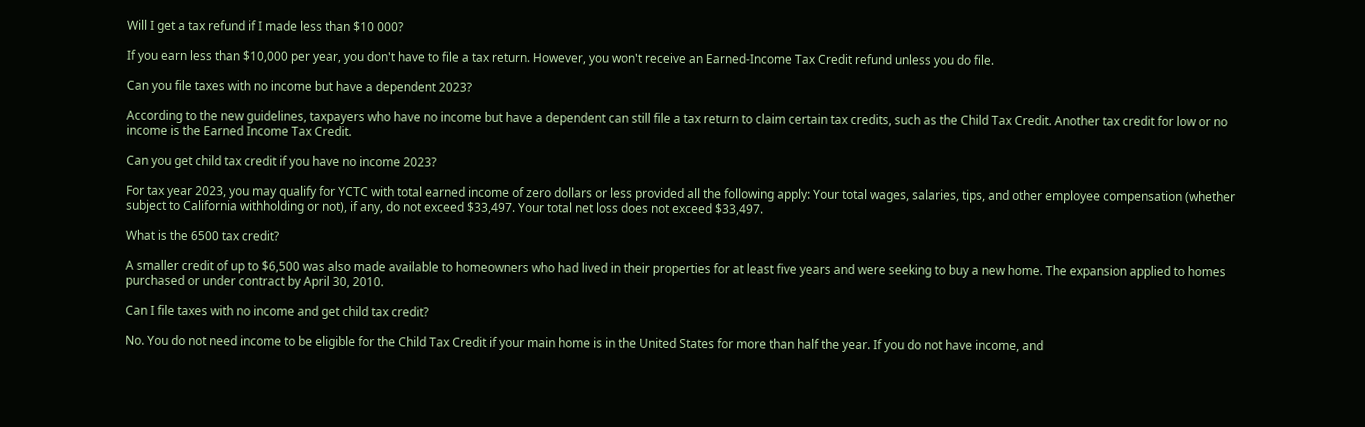Will I get a tax refund if I made less than $10 000?

If you earn less than $10,000 per year, you don't have to file a tax return. However, you won't receive an Earned-Income Tax Credit refund unless you do file.

Can you file taxes with no income but have a dependent 2023?

According to the new guidelines, taxpayers who have no income but have a dependent can still file a tax return to claim certain tax credits, such as the Child Tax Credit. Another tax credit for low or no income is the Earned Income Tax Credit.

Can you get child tax credit if you have no income 2023?

For tax year 2023, you may qualify for YCTC with total earned income of zero dollars or less provided all the following apply: Your total wages, salaries, tips, and other employee compensation (whether subject to California withholding or not), if any, do not exceed $33,497. Your total net loss does not exceed $33,497.

What is the 6500 tax credit?

A smaller credit of up to $6,500 was also made available to homeowners who had lived in their properties for at least five years and were seeking to buy a new home. The expansion applied to homes purchased or under contract by April 30, 2010.

Can I file taxes with no income and get child tax credit?

No. You do not need income to be eligible for the Child Tax Credit if your main home is in the United States for more than half the year. If you do not have income, and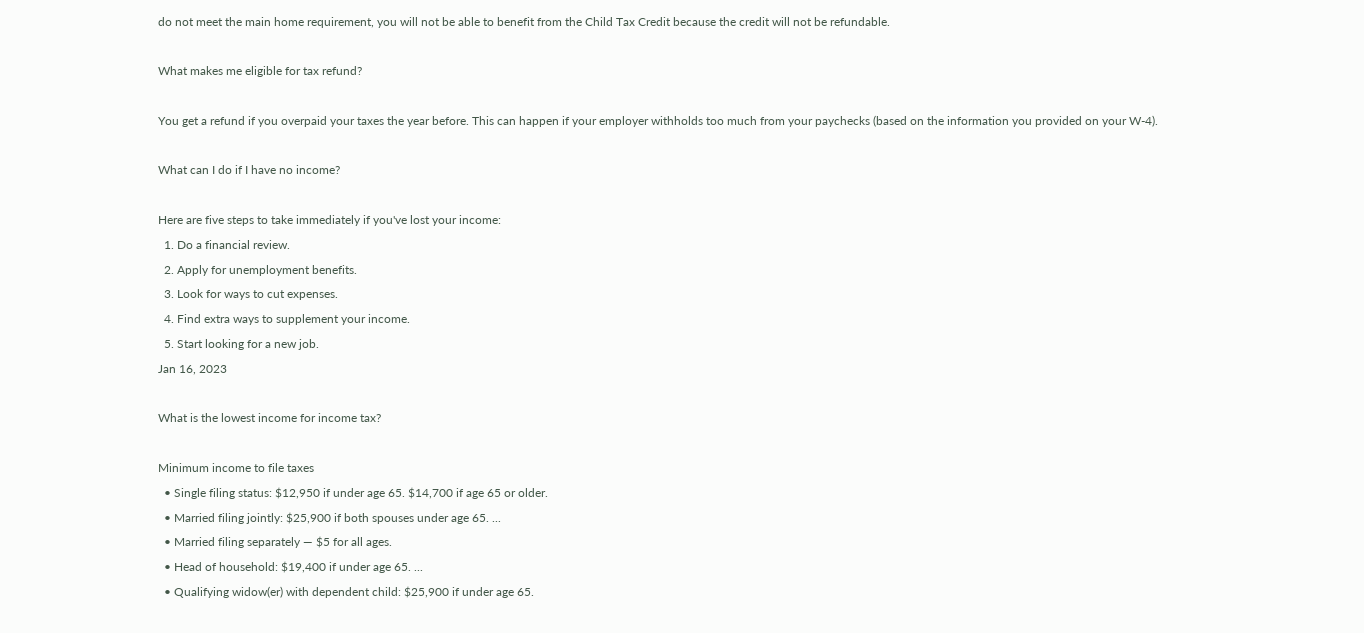do not meet the main home requirement, you will not be able to benefit from the Child Tax Credit because the credit will not be refundable.

What makes me eligible for tax refund?

You get a refund if you overpaid your taxes the year before. This can happen if your employer withholds too much from your paychecks (based on the information you provided on your W-4).

What can I do if I have no income?

Here are five steps to take immediately if you've lost your income:
  1. Do a financial review.
  2. Apply for unemployment benefits.
  3. Look for ways to cut expenses.
  4. Find extra ways to supplement your income.
  5. Start looking for a new job.
Jan 16, 2023

What is the lowest income for income tax?

Minimum income to file taxes
  • Single filing status: $12,950 if under age 65. $14,700 if age 65 or older.
  • Married filing jointly: $25,900 if both spouses under age 65. ...
  • Married filing separately — $5 for all ages.
  • Head of household: $19,400 if under age 65. ...
  • Qualifying widow(er) with dependent child: $25,900 if under age 65.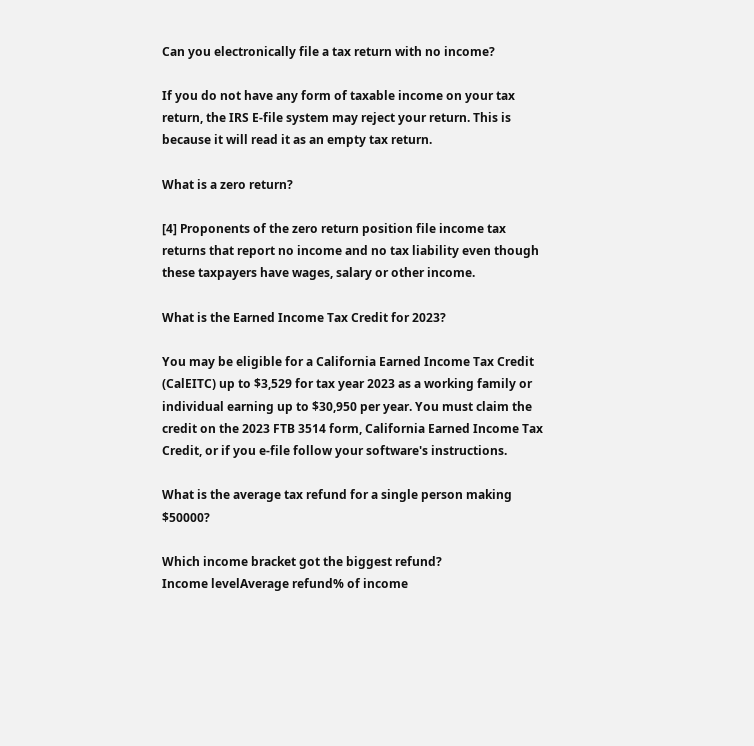Can you electronically file a tax return with no income?

If you do not have any form of taxable income on your tax return, the IRS E-file system may reject your return. This is because it will read it as an empty tax return.

What is a zero return?

[4] Proponents of the zero return position file income tax returns that report no income and no tax liability even though these taxpayers have wages, salary or other income.

What is the Earned Income Tax Credit for 2023?

You may be eligible for a California Earned Income Tax Credit (CalEITC) up to $3,529 for tax year 2023 as a working family or individual earning up to $30,950 per year. You must claim the credit on the 2023 FTB 3514 form, California Earned Income Tax Credit, or if you e-file follow your software's instructions.

What is the average tax refund for a single person making $50000?

Which income bracket got the biggest refund?
Income levelAverage refund% of income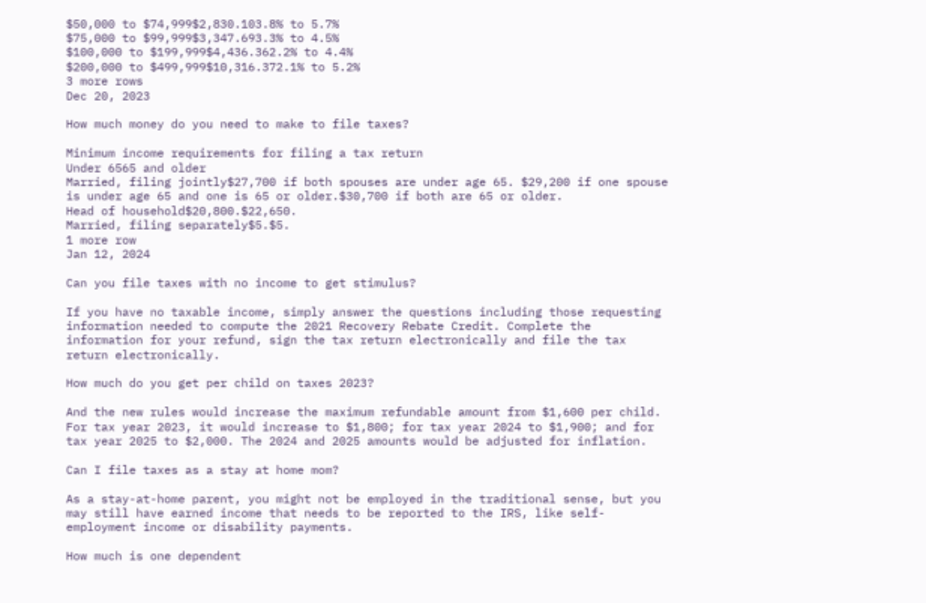$50,000 to $74,999$2,830.103.8% to 5.7%
$75,000 to $99,999$3,347.693.3% to 4.5%
$100,000 to $199,999$4,436.362.2% to 4.4%
$200,000 to $499,999$10,316.372.1% to 5.2%
3 more rows
Dec 20, 2023

How much money do you need to make to file taxes?

Minimum income requirements for filing a tax return
Under 6565 and older
Married, filing jointly$27,700 if both spouses are under age 65. $29,200 if one spouse is under age 65 and one is 65 or older.$30,700 if both are 65 or older.
Head of household$20,800.$22,650.
Married, filing separately$5.$5.
1 more row
Jan 12, 2024

Can you file taxes with no income to get stimulus?

If you have no taxable income, simply answer the questions including those requesting information needed to compute the 2021 Recovery Rebate Credit. Complete the information for your refund, sign the tax return electronically and file the tax return electronically.

How much do you get per child on taxes 2023?

And the new rules would increase the maximum refundable amount from $1,600 per child. For tax year 2023, it would increase to $1,800; for tax year 2024 to $1,900; and for tax year 2025 to $2,000. The 2024 and 2025 amounts would be adjusted for inflation.

Can I file taxes as a stay at home mom?

As a stay-at-home parent, you might not be employed in the traditional sense, but you may still have earned income that needs to be reported to the IRS, like self-employment income or disability payments.

How much is one dependent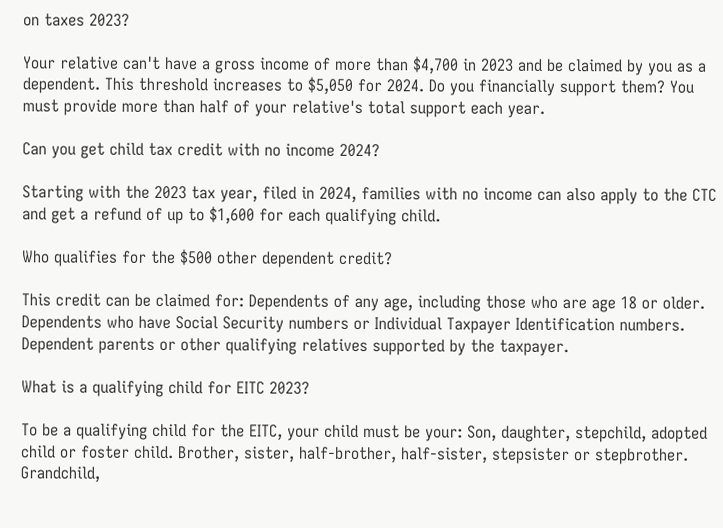on taxes 2023?

Your relative can't have a gross income of more than $4,700 in 2023 and be claimed by you as a dependent. This threshold increases to $5,050 for 2024. Do you financially support them? You must provide more than half of your relative's total support each year.

Can you get child tax credit with no income 2024?

Starting with the 2023 tax year, filed in 2024, families with no income can also apply to the CTC and get a refund of up to $1,600 for each qualifying child.

Who qualifies for the $500 other dependent credit?

This credit can be claimed for: Dependents of any age, including those who are age 18 or older. Dependents who have Social Security numbers or Individual Taxpayer Identification numbers. Dependent parents or other qualifying relatives supported by the taxpayer.

What is a qualifying child for EITC 2023?

To be a qualifying child for the EITC, your child must be your: Son, daughter, stepchild, adopted child or foster child. Brother, sister, half-brother, half-sister, stepsister or stepbrother. Grandchild,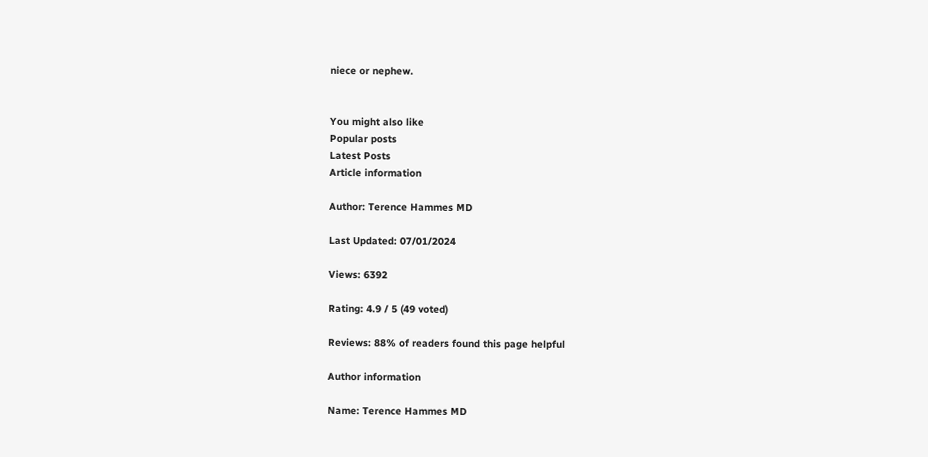niece or nephew.


You might also like
Popular posts
Latest Posts
Article information

Author: Terence Hammes MD

Last Updated: 07/01/2024

Views: 6392

Rating: 4.9 / 5 (49 voted)

Reviews: 88% of readers found this page helpful

Author information

Name: Terence Hammes MD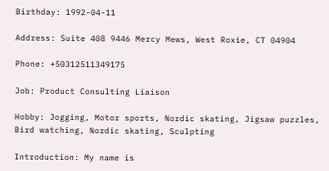Birthday: 1992-04-11

Address: Suite 408 9446 Mercy Mews, West Roxie, CT 04904

Phone: +50312511349175

Job: Product Consulting Liaison

Hobby: Jogging, Motor sports, Nordic skating, Jigsaw puzzles, Bird watching, Nordic skating, Sculpting

Introduction: My name is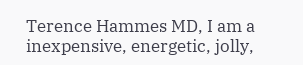Terence Hammes MD, I am a inexpensive, energetic, jolly,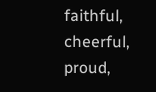faithful, cheerful, proud,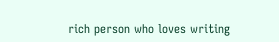rich person who loves writing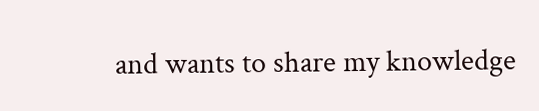and wants to share my knowledge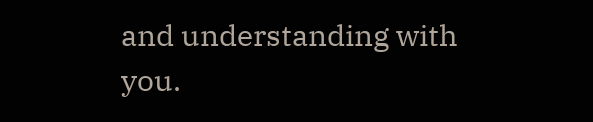and understanding with you.